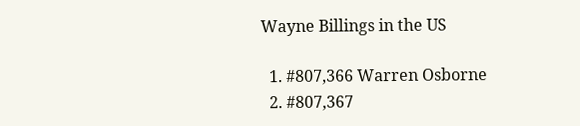Wayne Billings in the US

  1. #807,366 Warren Osborne
  2. #807,367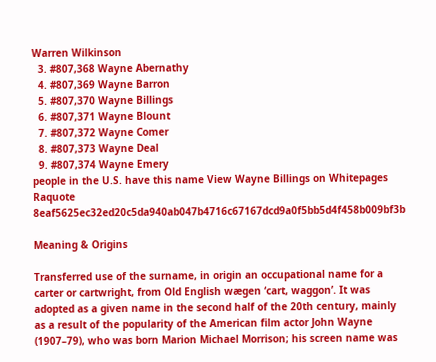Warren Wilkinson
  3. #807,368 Wayne Abernathy
  4. #807,369 Wayne Barron
  5. #807,370 Wayne Billings
  6. #807,371 Wayne Blount
  7. #807,372 Wayne Comer
  8. #807,373 Wayne Deal
  9. #807,374 Wayne Emery
people in the U.S. have this name View Wayne Billings on Whitepages Raquote 8eaf5625ec32ed20c5da940ab047b4716c67167dcd9a0f5bb5d4f458b009bf3b

Meaning & Origins

Transferred use of the surname, in origin an occupational name for a carter or cartwright, from Old English wægen ‘cart, waggon’. It was adopted as a given name in the second half of the 20th century, mainly as a result of the popularity of the American film actor John Wayne (1907–79), who was born Marion Michael Morrison; his screen name was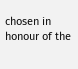chosen in honour of the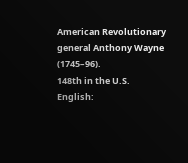American Revolutionary general Anthony Wayne (1745–96).
148th in the U.S.
English: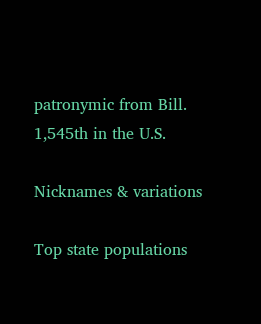patronymic from Bill.
1,545th in the U.S.

Nicknames & variations

Top state populations